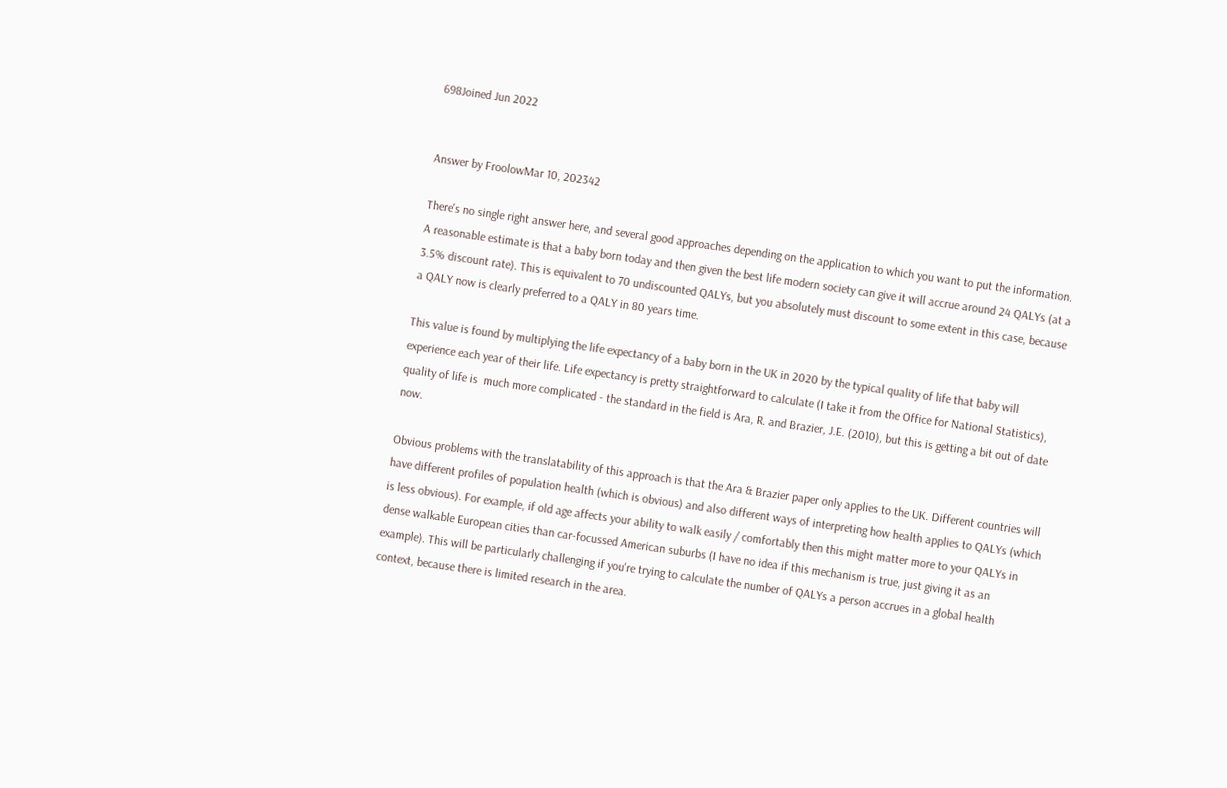698Joined Jun 2022


Answer by FroolowMar 10, 202342

There's no single right answer here, and several good approaches depending on the application to which you want to put the information. A reasonable estimate is that a baby born today and then given the best life modern society can give it will accrue around 24 QALYs (at a 3.5% discount rate). This is equivalent to 70 undiscounted QALYs, but you absolutely must discount to some extent in this case, because a QALY now is clearly preferred to a QALY in 80 years time.

This value is found by multiplying the life expectancy of a baby born in the UK in 2020 by the typical quality of life that baby will experience each year of their life. Life expectancy is pretty straightforward to calculate (I take it from the Office for National Statistics), quality of life is  much more complicated - the standard in the field is Ara, R. and Brazier, J.E. (2010), but this is getting a bit out of date now.

Obvious problems with the translatability of this approach is that the Ara & Brazier paper only applies to the UK. Different countries will have different profiles of population health (which is obvious) and also different ways of interpreting how health applies to QALYs (which is less obvious). For example, if old age affects your ability to walk easily / comfortably then this might matter more to your QALYs in dense walkable European cities than car-focussed American suburbs (I have no idea if this mechanism is true, just giving it as an example). This will be particularly challenging if you're trying to calculate the number of QALYs a person accrues in a global health context, because there is limited research in the area.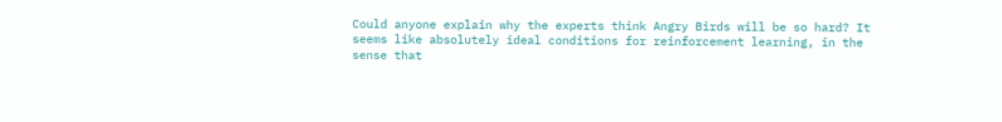Could anyone explain why the experts think Angry Birds will be so hard? It seems like absolutely ideal conditions for reinforcement learning, in the sense that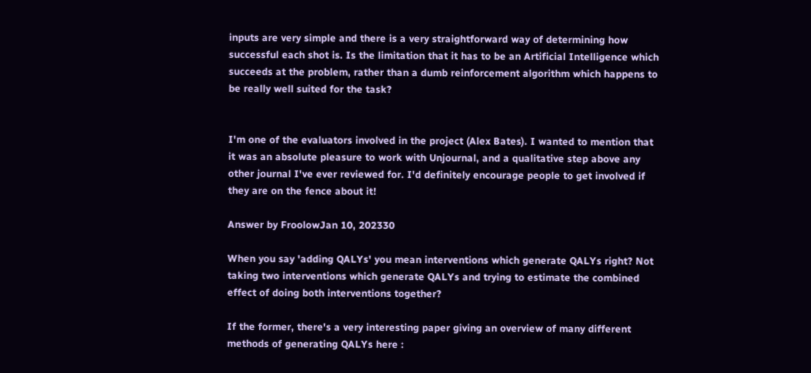inputs are very simple and there is a very straightforward way of determining how successful each shot is. Is the limitation that it has to be an Artificial Intelligence which succeeds at the problem, rather than a dumb reinforcement algorithm which happens to be really well suited for the task?


I'm one of the evaluators involved in the project (Alex Bates). I wanted to mention that it was an absolute pleasure to work with Unjournal, and a qualitative step above any other journal I've ever reviewed for. I'd definitely encourage people to get involved if they are on the fence about it!

Answer by FroolowJan 10, 202330

When you say 'adding QALYs' you mean interventions which generate QALYs right? Not taking two interventions which generate QALYs and trying to estimate the combined effect of doing both interventions together?

If the former, there's a very interesting paper giving an overview of many different methods of generating QALYs here :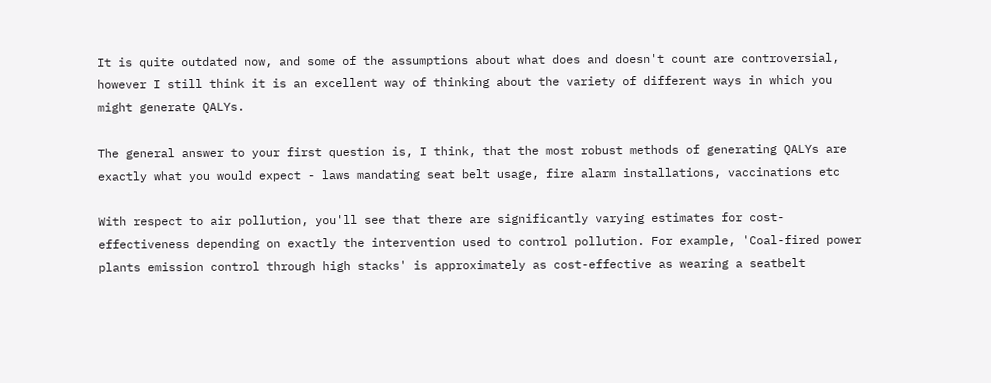It is quite outdated now, and some of the assumptions about what does and doesn't count are controversial, however I still think it is an excellent way of thinking about the variety of different ways in which you might generate QALYs.

The general answer to your first question is, I think, that the most robust methods of generating QALYs are exactly what you would expect - laws mandating seat belt usage, fire alarm installations, vaccinations etc

With respect to air pollution, you'll see that there are significantly varying estimates for cost-effectiveness depending on exactly the intervention used to control pollution. For example, 'Coal-fired power plants emission control through high stacks' is approximately as cost-effective as wearing a seatbelt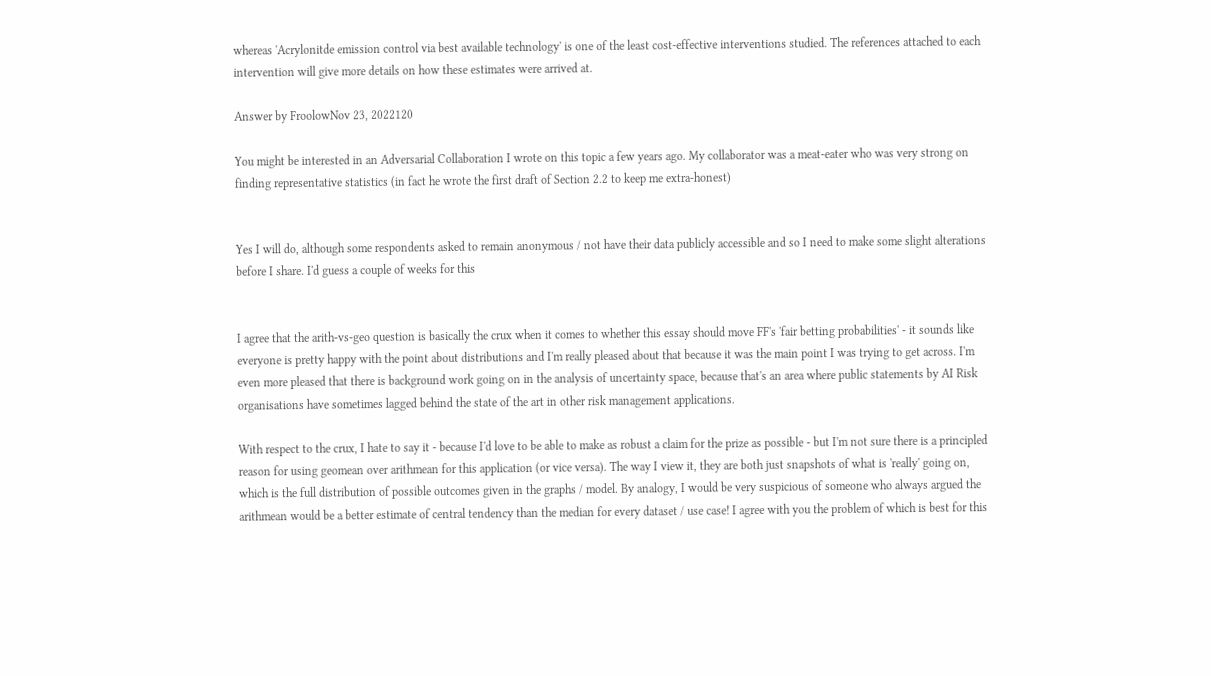whereas 'Acrylonitde emission control via best available technology' is one of the least cost-effective interventions studied. The references attached to each intervention will give more details on how these estimates were arrived at.

Answer by FroolowNov 23, 2022120

You might be interested in an Adversarial Collaboration I wrote on this topic a few years ago. My collaborator was a meat-eater who was very strong on finding representative statistics (in fact he wrote the first draft of Section 2.2 to keep me extra-honest)


Yes I will do, although some respondents asked to remain anonymous / not have their data publicly accessible and so I need to make some slight alterations before I share. I'd guess a couple of weeks for this


I agree that the arith-vs-geo question is basically the crux when it comes to whether this essay should move FF's 'fair betting probabilities' - it sounds like everyone is pretty happy with the point about distributions and I'm really pleased about that because it was the main point I was trying to get across. I'm even more pleased that there is background work going on in the analysis of uncertainty space, because that's an area where public statements by AI Risk organisations have sometimes lagged behind the state of the art in other risk management applications.

With respect to the crux, I hate to say it - because I'd love to be able to make as robust a claim for the prize as possible - but I'm not sure there is a principled reason for using geomean over arithmean for this application (or vice versa). The way I view it, they are both just snapshots of what is 'really' going on, which is the full distribution of possible outcomes given in the graphs / model. By analogy, I would be very suspicious of someone who always argued the arithmean would be a better estimate of central tendency than the median for every dataset / use case! I agree with you the problem of which is best for this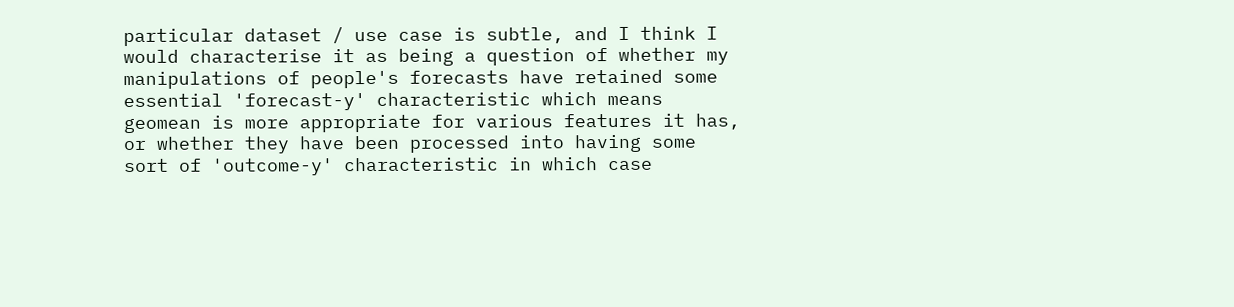particular dataset / use case is subtle, and I think I would characterise it as being a question of whether my manipulations of people's forecasts have retained some essential 'forecast-y' characteristic which means geomean is more appropriate for various features it has, or whether they have been processed into having some sort of 'outcome-y' characteristic in which case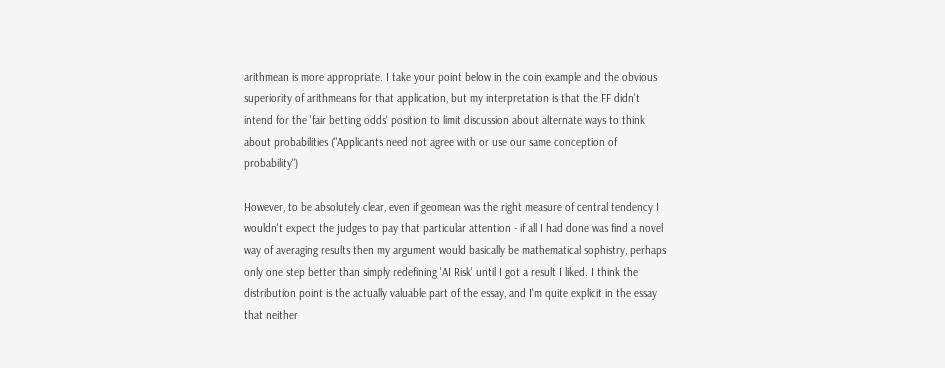arithmean is more appropriate. I take your point below in the coin example and the obvious superiority of arithmeans for that application, but my interpretation is that the FF didn't intend for the 'fair betting odds' position to limit discussion about alternate ways to think about probabilities ("Applicants need not agree with or use our same conception of probability")

However, to be absolutely clear, even if geomean was the right measure of central tendency I wouldn't expect the judges to pay that particular attention - if all I had done was find a novel way of averaging results then my argument would basically be mathematical sophistry, perhaps only one step better than simply redefining 'AI Risk' until I got a result I liked. I think the distribution point is the actually valuable part of the essay, and I'm quite explicit in the essay that neither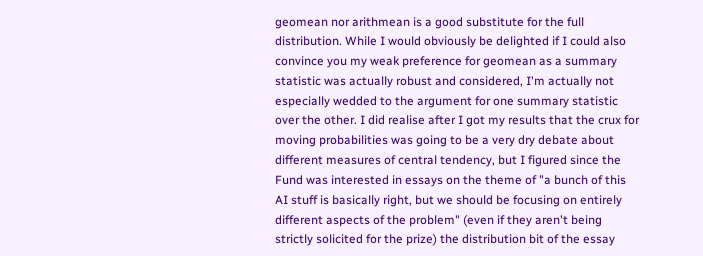geomean nor arithmean is a good substitute for the full distribution. While I would obviously be delighted if I could also convince you my weak preference for geomean as a summary statistic was actually robust and considered, I'm actually not especially wedded to the argument for one summary statistic over the other. I did realise after I got my results that the crux for moving probabilities was going to be a very dry debate about different measures of central tendency, but I figured since the Fund was interested in essays on the theme of "a bunch of this AI stuff is basically right, but we should be focusing on entirely different aspects of the problem" (even if they aren't being strictly solicited for the prize) the distribution bit of the essay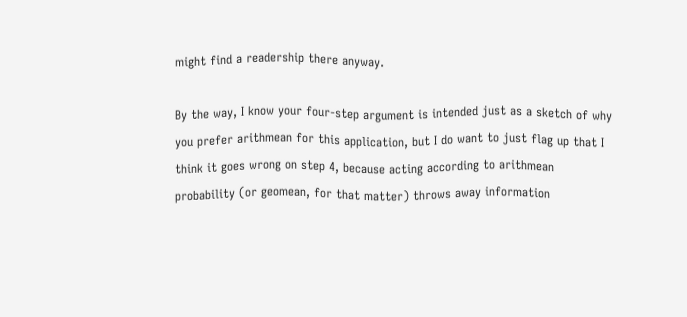might find a readership there anyway.

By the way, I know your four-step argument is intended just as a sketch of why you prefer arithmean for this application, but I do want to just flag up that I think it goes wrong on step 4, because acting according to arithmean probability (or geomean, for that matter) throws away information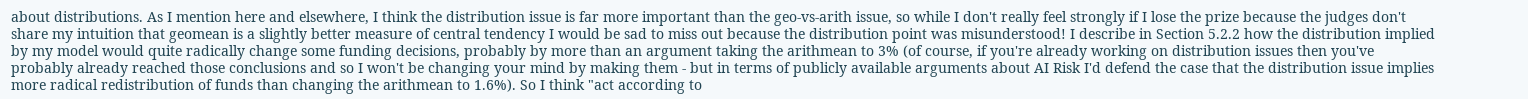about distributions. As I mention here and elsewhere, I think the distribution issue is far more important than the geo-vs-arith issue, so while I don't really feel strongly if I lose the prize because the judges don't share my intuition that geomean is a slightly better measure of central tendency I would be sad to miss out because the distribution point was misunderstood! I describe in Section 5.2.2 how the distribution implied by my model would quite radically change some funding decisions, probably by more than an argument taking the arithmean to 3% (of course, if you're already working on distribution issues then you've probably already reached those conclusions and so I won't be changing your mind by making them - but in terms of publicly available arguments about AI Risk I'd defend the case that the distribution issue implies more radical redistribution of funds than changing the arithmean to 1.6%). So I think "act according to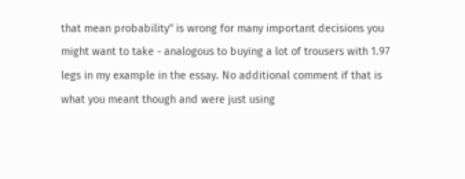that mean probability" is wrong for many important decisions you might want to take - analogous to buying a lot of trousers with 1.97 legs in my example in the essay. No additional comment if that is what you meant though and were just using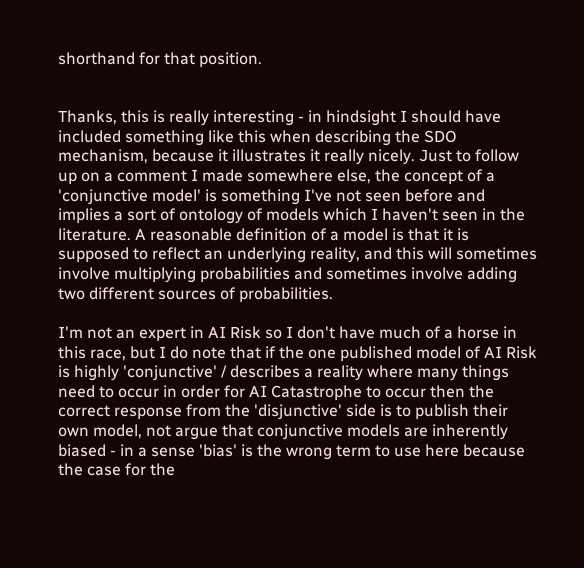shorthand for that position.


Thanks, this is really interesting - in hindsight I should have included something like this when describing the SDO mechanism, because it illustrates it really nicely. Just to follow up on a comment I made somewhere else, the concept of a 'conjunctive model' is something I've not seen before and implies a sort of ontology of models which I haven't seen in the literature. A reasonable definition of a model is that it is supposed to reflect an underlying reality, and this will sometimes involve multiplying probabilities and sometimes involve adding two different sources of probabilities.

I'm not an expert in AI Risk so I don't have much of a horse in this race, but I do note that if the one published model of AI Risk is highly 'conjunctive' / describes a reality where many things need to occur in order for AI Catastrophe to occur then the correct response from the 'disjunctive' side is to publish their own model, not argue that conjunctive models are inherently biased - in a sense 'bias' is the wrong term to use here because the case for the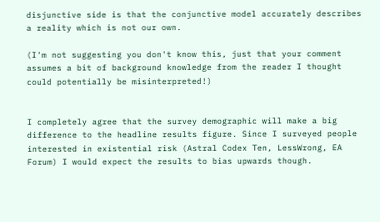disjunctive side is that the conjunctive model accurately describes a reality which is not our own.

(I'm not suggesting you don't know this, just that your comment assumes a bit of background knowledge from the reader I thought could potentially be misinterpreted!)


I completely agree that the survey demographic will make a big difference to the headline results figure. Since I surveyed people interested in existential risk (Astral Codex Ten, LessWrong, EA Forum) I would expect the results to bias upwards though.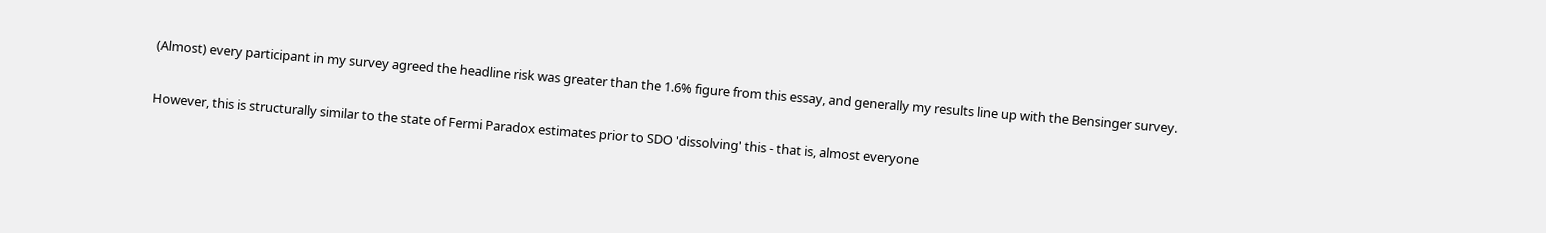(Almost) every participant in my survey agreed the headline risk was greater than the 1.6% figure from this essay, and generally my results line up with the Bensinger survey.

However, this is structurally similar to the state of Fermi Paradox estimates prior to SDO 'dissolving' this - that is, almost everyone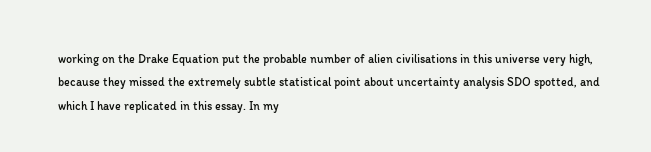working on the Drake Equation put the probable number of alien civilisations in this universe very high, because they missed the extremely subtle statistical point about uncertainty analysis SDO spotted, and which I have replicated in this essay. In my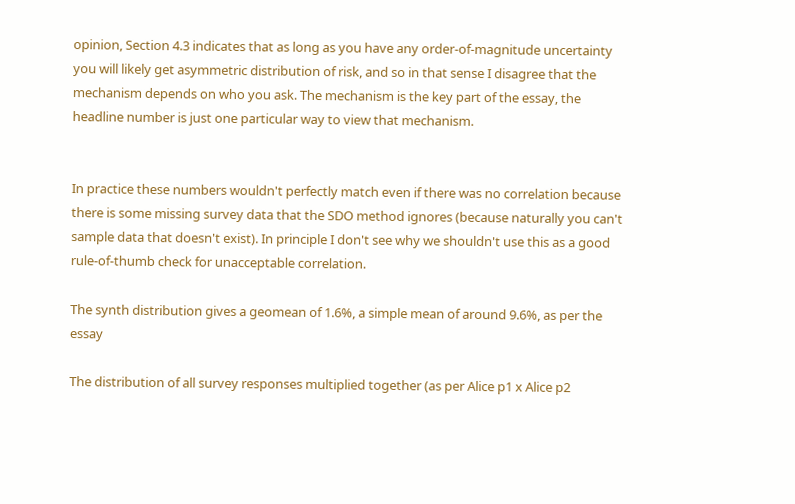opinion, Section 4.3 indicates that as long as you have any order-of-magnitude uncertainty you will likely get asymmetric distribution of risk, and so in that sense I disagree that the mechanism depends on who you ask. The mechanism is the key part of the essay, the headline number is just one particular way to view that mechanism.


In practice these numbers wouldn't perfectly match even if there was no correlation because there is some missing survey data that the SDO method ignores (because naturally you can't sample data that doesn't exist). In principle I don't see why we shouldn't use this as a good rule-of-thumb check for unacceptable correlation.

The synth distribution gives a geomean of 1.6%, a simple mean of around 9.6%, as per the essay

The distribution of all survey responses multiplied together (as per Alice p1 x Alice p2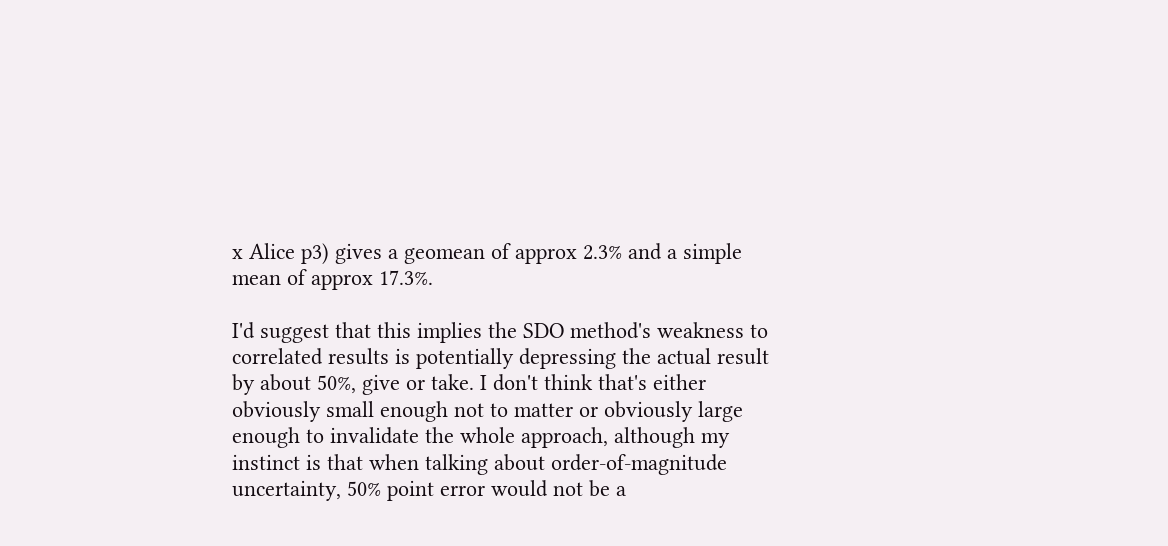x Alice p3) gives a geomean of approx 2.3% and a simple mean of approx 17.3%.

I'd suggest that this implies the SDO method's weakness to correlated results is potentially depressing the actual result by about 50%, give or take. I don't think that's either obviously small enough not to matter or obviously large enough to invalidate the whole approach, although my instinct is that when talking about order-of-magnitude uncertainty, 50% point error would not be a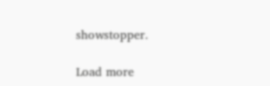showstopper.

Load more